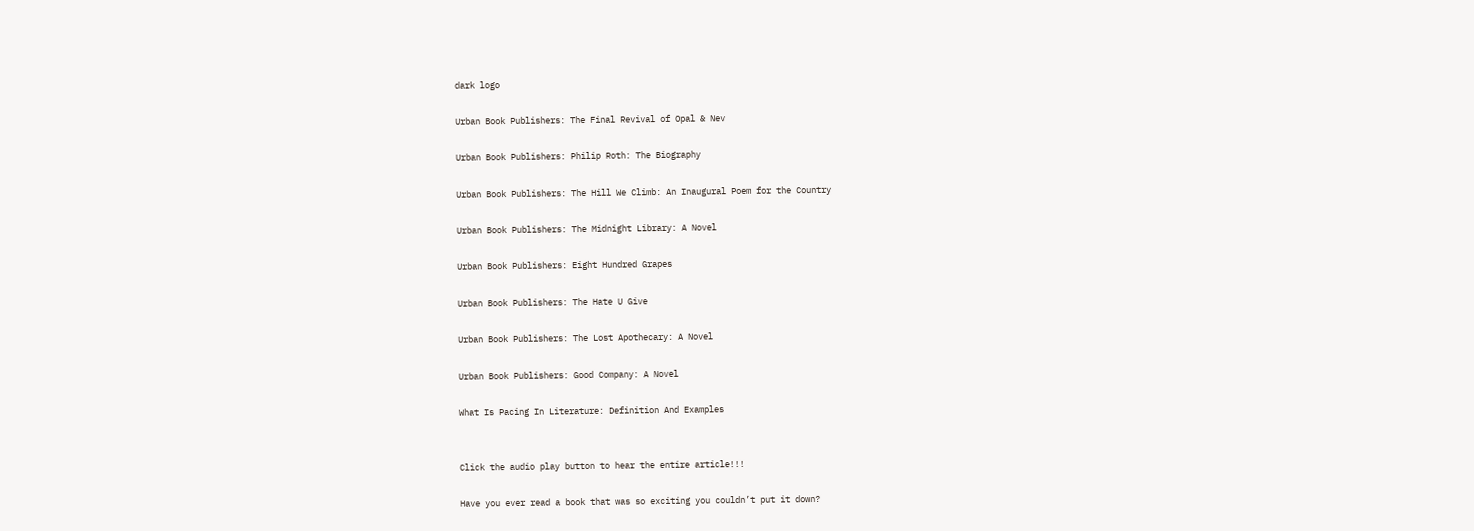dark logo

Urban Book Publishers: The Final Revival of Opal & Nev

Urban Book Publishers: Philip Roth: The Biography

Urban Book Publishers: The Hill We Climb: An Inaugural Poem for the Country

Urban Book Publishers: The Midnight Library: A Novel

Urban Book Publishers: Eight Hundred Grapes

Urban Book Publishers: The Hate U Give

Urban Book Publishers: The Lost Apothecary: A Novel

Urban Book Publishers: Good Company: A Novel

What Is Pacing In Literature: Definition And Examples


Click the audio play button to hear the entire article!!!

Have you ever read a book that was so exciting you couldn’t put it down?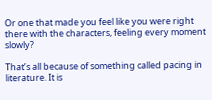Or one that made you feel like you were right there with the characters, feeling every moment slowly?

That’s all because of something called pacing in literature. It is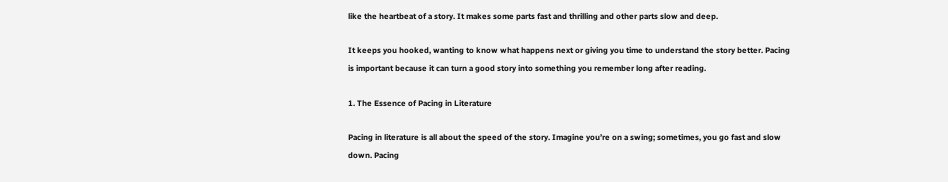like the heartbeat of a story. It makes some parts fast and thrilling and other parts slow and deep.

It keeps you hooked, wanting to know what happens next or giving you time to understand the story better. Pacing is important because it can turn a good story into something you remember long after reading.

1. The Essence of Pacing in Literature

Pacing in literature is all about the speed of the story. Imagine you’re on a swing; sometimes, you go fast and slow down. Pacing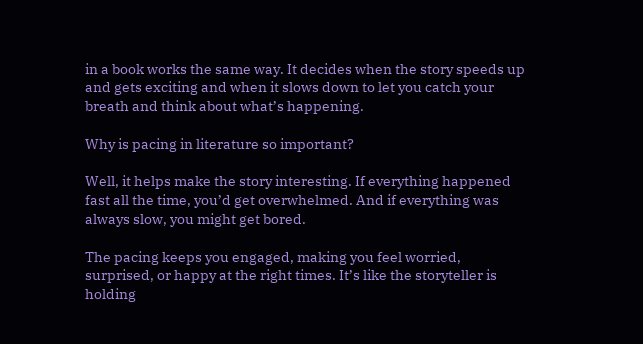in a book works the same way. It decides when the story speeds up and gets exciting and when it slows down to let you catch your breath and think about what’s happening.

Why is pacing in literature so important?

Well, it helps make the story interesting. If everything happened fast all the time, you’d get overwhelmed. And if everything was always slow, you might get bored.

The pacing keeps you engaged, making you feel worried, surprised, or happy at the right times. It’s like the storyteller is holding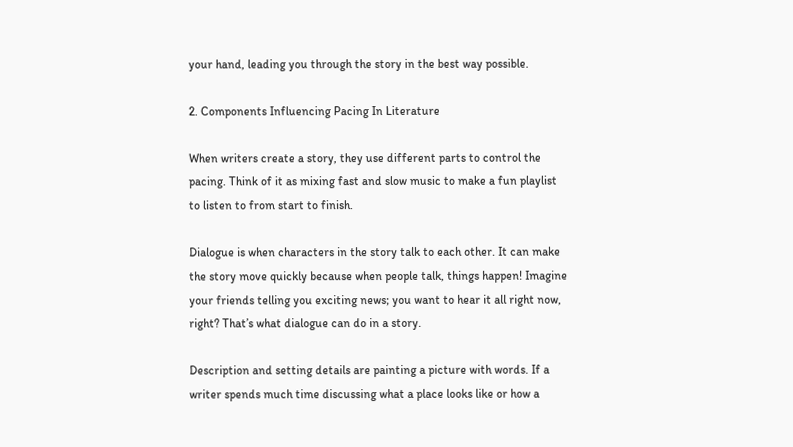your hand, leading you through the story in the best way possible.

2. Components Influencing Pacing In Literature

When writers create a story, they use different parts to control the pacing. Think of it as mixing fast and slow music to make a fun playlist to listen to from start to finish.

Dialogue is when characters in the story talk to each other. It can make the story move quickly because when people talk, things happen! Imagine your friends telling you exciting news; you want to hear it all right now, right? That’s what dialogue can do in a story.

Description and setting details are painting a picture with words. If a writer spends much time discussing what a place looks like or how a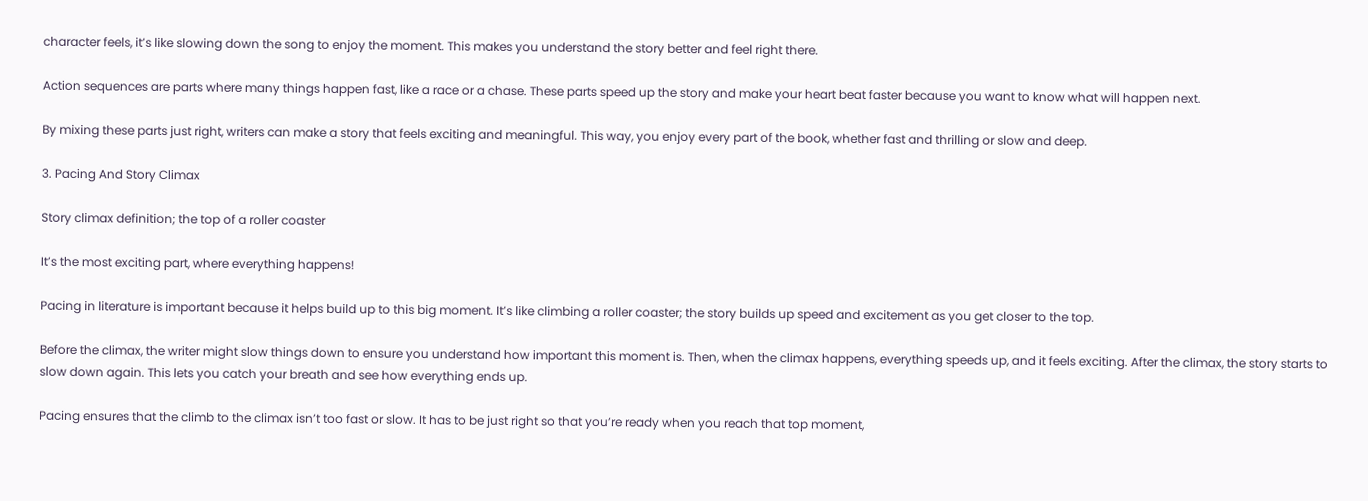character feels, it’s like slowing down the song to enjoy the moment. This makes you understand the story better and feel right there.

Action sequences are parts where many things happen fast, like a race or a chase. These parts speed up the story and make your heart beat faster because you want to know what will happen next.

By mixing these parts just right, writers can make a story that feels exciting and meaningful. This way, you enjoy every part of the book, whether fast and thrilling or slow and deep.

3. Pacing And Story Climax

Story climax definition; the top of a roller coaster

It’s the most exciting part, where everything happens!

Pacing in literature is important because it helps build up to this big moment. It’s like climbing a roller coaster; the story builds up speed and excitement as you get closer to the top.

Before the climax, the writer might slow things down to ensure you understand how important this moment is. Then, when the climax happens, everything speeds up, and it feels exciting. After the climax, the story starts to slow down again. This lets you catch your breath and see how everything ends up.

Pacing ensures that the climb to the climax isn’t too fast or slow. It has to be just right so that you’re ready when you reach that top moment,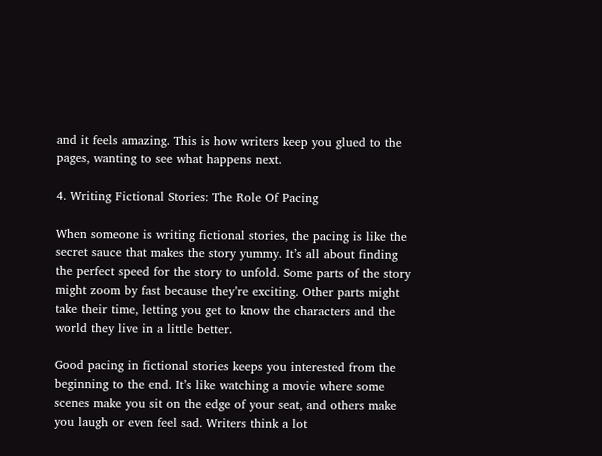and it feels amazing. This is how writers keep you glued to the pages, wanting to see what happens next.

4. Writing Fictional Stories: The Role Of Pacing

When someone is writing fictional stories, the pacing is like the secret sauce that makes the story yummy. It’s all about finding the perfect speed for the story to unfold. Some parts of the story might zoom by fast because they’re exciting. Other parts might take their time, letting you get to know the characters and the world they live in a little better.

Good pacing in fictional stories keeps you interested from the beginning to the end. It’s like watching a movie where some scenes make you sit on the edge of your seat, and others make you laugh or even feel sad. Writers think a lot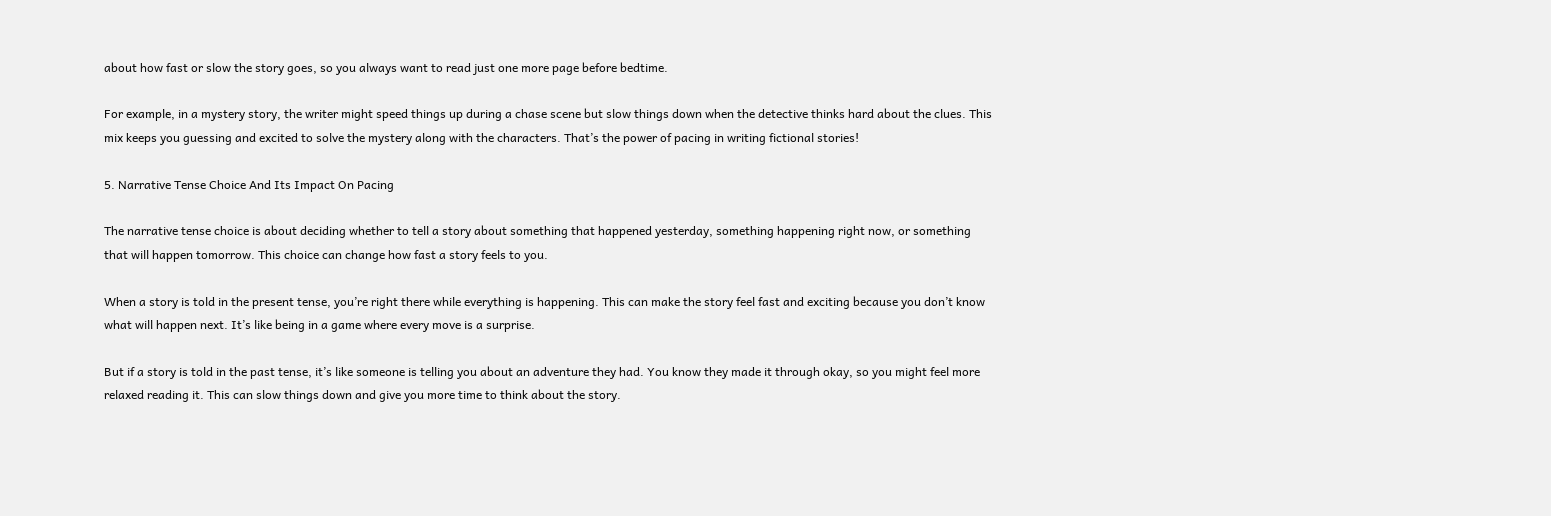about how fast or slow the story goes, so you always want to read just one more page before bedtime.

For example, in a mystery story, the writer might speed things up during a chase scene but slow things down when the detective thinks hard about the clues. This mix keeps you guessing and excited to solve the mystery along with the characters. That’s the power of pacing in writing fictional stories!

5. Narrative Tense Choice And Its Impact On Pacing

The narrative tense choice is about deciding whether to tell a story about something that happened yesterday, something happening right now, or something that will happen tomorrow. This choice can change how fast a story feels to you.

When a story is told in the present tense, you’re right there while everything is happening. This can make the story feel fast and exciting because you don’t know what will happen next. It’s like being in a game where every move is a surprise.

But if a story is told in the past tense, it’s like someone is telling you about an adventure they had. You know they made it through okay, so you might feel more relaxed reading it. This can slow things down and give you more time to think about the story.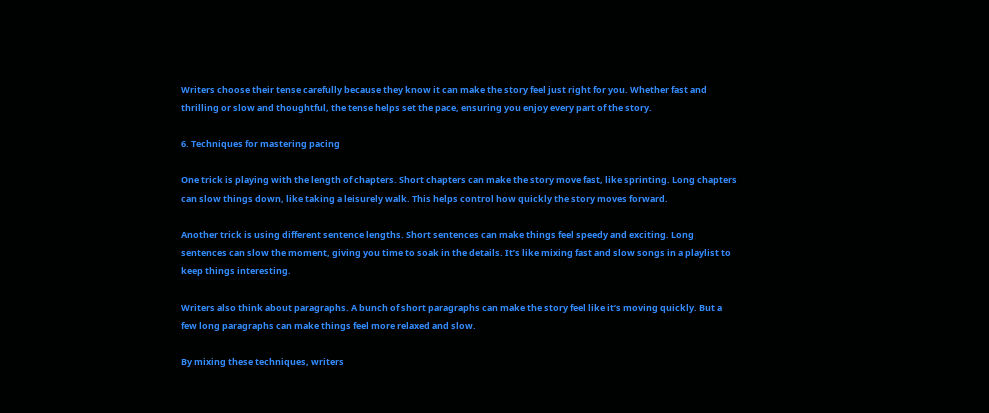Writers choose their tense carefully because they know it can make the story feel just right for you. Whether fast and thrilling or slow and thoughtful, the tense helps set the pace, ensuring you enjoy every part of the story.

6. Techniques for mastering pacing

One trick is playing with the length of chapters. Short chapters can make the story move fast, like sprinting. Long chapters can slow things down, like taking a leisurely walk. This helps control how quickly the story moves forward.

Another trick is using different sentence lengths. Short sentences can make things feel speedy and exciting. Long sentences can slow the moment, giving you time to soak in the details. It’s like mixing fast and slow songs in a playlist to keep things interesting.

Writers also think about paragraphs. A bunch of short paragraphs can make the story feel like it’s moving quickly. But a few long paragraphs can make things feel more relaxed and slow.

By mixing these techniques, writers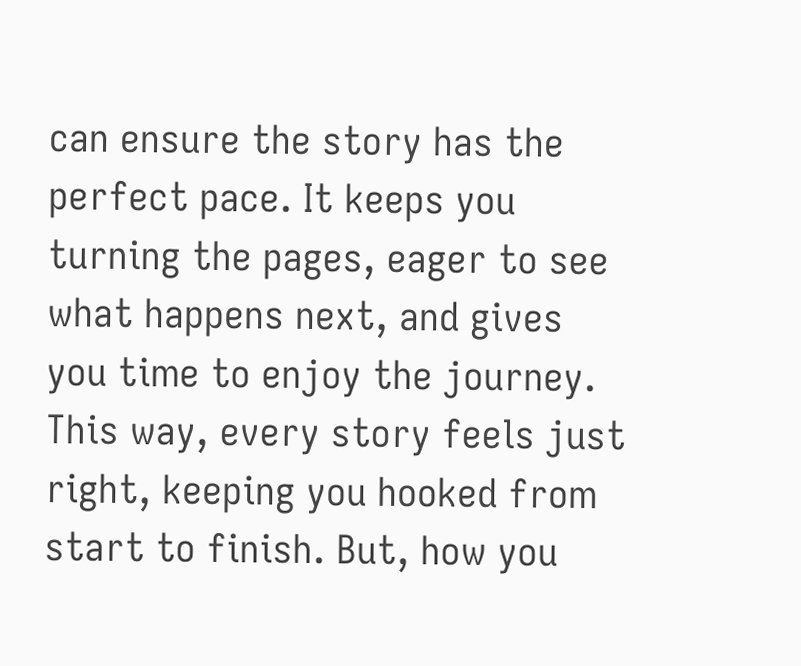can ensure the story has the perfect pace. It keeps you turning the pages, eager to see what happens next, and gives you time to enjoy the journey. This way, every story feels just right, keeping you hooked from start to finish. But, how you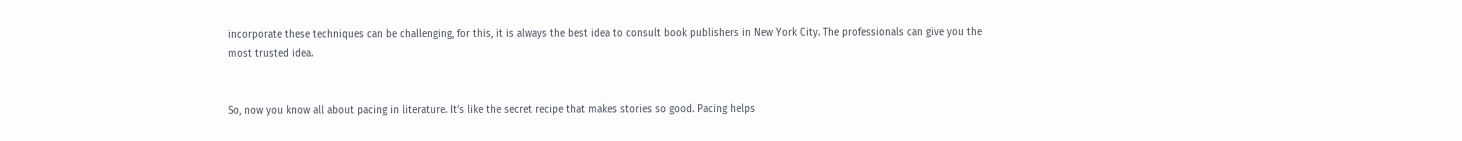incorporate these techniques can be challenging, for this, it is always the best idea to consult book publishers in New York City. The professionals can give you the most trusted idea.


So, now you know all about pacing in literature. It’s like the secret recipe that makes stories so good. Pacing helps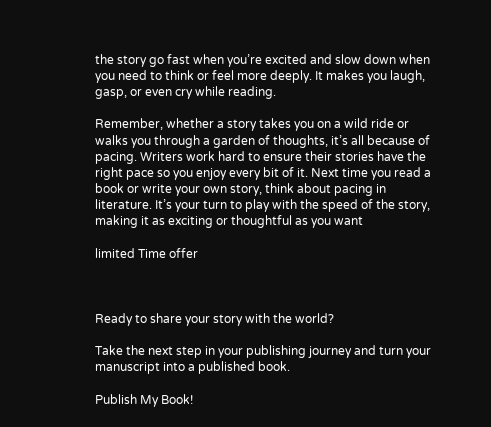the story go fast when you’re excited and slow down when you need to think or feel more deeply. It makes you laugh, gasp, or even cry while reading.

Remember, whether a story takes you on a wild ride or walks you through a garden of thoughts, it’s all because of pacing. Writers work hard to ensure their stories have the right pace so you enjoy every bit of it. Next time you read a book or write your own story, think about pacing in literature. It’s your turn to play with the speed of the story, making it as exciting or thoughtful as you want

limited Time offer



Ready to share your story with the world?

Take the next step in your publishing journey and turn your manuscript into a published book.

Publish My Book!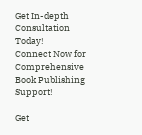Get In-depth Consultation Today!
Connect Now for Comprehensive Book Publishing Support!

Get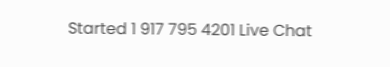Started 1 917 795 4201 Live Chat